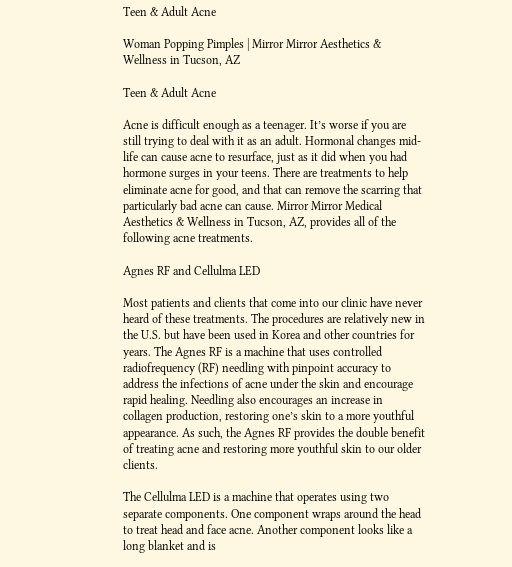Teen & Adult Acne

Woman Popping Pimples | Mirror Mirror Aesthetics & Wellness in Tucson, AZ

Teen & Adult Acne

Acne is difficult enough as a teenager. It’s worse if you are still trying to deal with it as an adult. Hormonal changes mid-life can cause acne to resurface, just as it did when you had hormone surges in your teens. There are treatments to help eliminate acne for good, and that can remove the scarring that particularly bad acne can cause. Mirror Mirror Medical Aesthetics & Wellness in Tucson, AZ, provides all of the following acne treatments.

Agnes RF and Cellulma LED

Most patients and clients that come into our clinic have never heard of these treatments. The procedures are relatively new in the U.S. but have been used in Korea and other countries for years. The Agnes RF is a machine that uses controlled radiofrequency (RF) needling with pinpoint accuracy to address the infections of acne under the skin and encourage rapid healing. Needling also encourages an increase in collagen production, restoring one’s skin to a more youthful appearance. As such, the Agnes RF provides the double benefit of treating acne and restoring more youthful skin to our older clients.

The Cellulma LED is a machine that operates using two separate components. One component wraps around the head to treat head and face acne. Another component looks like a long blanket and is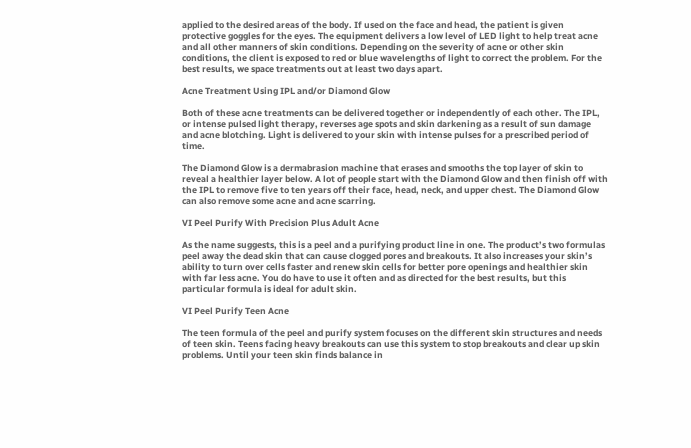applied to the desired areas of the body. If used on the face and head, the patient is given protective goggles for the eyes. The equipment delivers a low level of LED light to help treat acne and all other manners of skin conditions. Depending on the severity of acne or other skin conditions, the client is exposed to red or blue wavelengths of light to correct the problem. For the best results, we space treatments out at least two days apart.

Acne Treatment Using IPL and/or Diamond Glow

Both of these acne treatments can be delivered together or independently of each other. The IPL, or intense pulsed light therapy, reverses age spots and skin darkening as a result of sun damage and acne blotching. Light is delivered to your skin with intense pulses for a prescribed period of time.

The Diamond Glow is a dermabrasion machine that erases and smooths the top layer of skin to reveal a healthier layer below. A lot of people start with the Diamond Glow and then finish off with the IPL to remove five to ten years off their face, head, neck, and upper chest. The Diamond Glow can also remove some acne and acne scarring.

VI Peel Purify With Precision Plus Adult Acne

As the name suggests, this is a peel and a purifying product line in one. The product’s two formulas peel away the dead skin that can cause clogged pores and breakouts. It also increases your skin’s ability to turn over cells faster and renew skin cells for better pore openings and healthier skin with far less acne. You do have to use it often and as directed for the best results, but this particular formula is ideal for adult skin.

VI Peel Purify Teen Acne

The teen formula of the peel and purify system focuses on the different skin structures and needs of teen skin. Teens facing heavy breakouts can use this system to stop breakouts and clear up skin problems. Until your teen skin finds balance in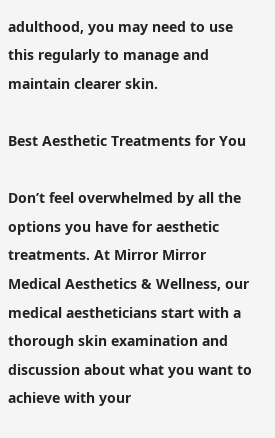adulthood, you may need to use this regularly to manage and maintain clearer skin.

Best Aesthetic Treatments for You

Don’t feel overwhelmed by all the options you have for aesthetic treatments. At Mirror Mirror Medical Aesthetics & Wellness, our medical aestheticians start with a thorough skin examination and discussion about what you want to achieve with your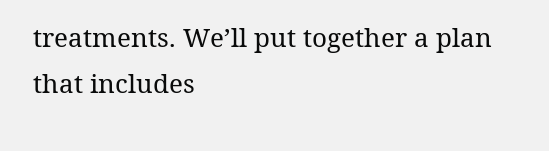treatments. We’ll put together a plan that includes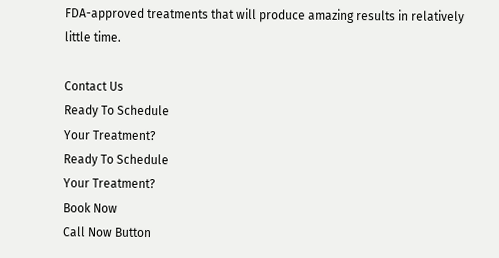FDA-approved treatments that will produce amazing results in relatively little time.

Contact Us
Ready To Schedule
Your Treatment?
Ready To Schedule
Your Treatment?
Book Now
Call Now Button